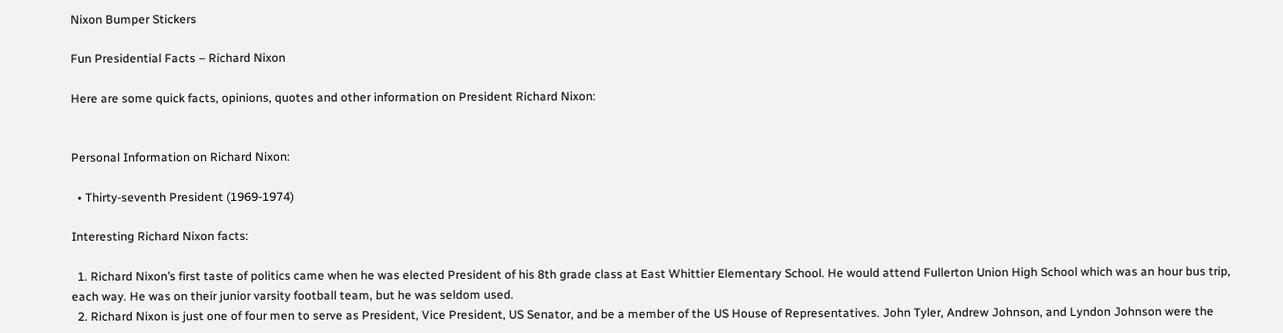Nixon Bumper Stickers

Fun Presidential Facts – Richard Nixon

Here are some quick facts, opinions, quotes and other information on President Richard Nixon:


Personal Information on Richard Nixon:

  • Thirty-seventh President (1969-1974)

Interesting Richard Nixon facts:

  1. Richard Nixon’s first taste of politics came when he was elected President of his 8th grade class at East Whittier Elementary School. He would attend Fullerton Union High School which was an hour bus trip, each way. He was on their junior varsity football team, but he was seldom used.
  2. Richard Nixon is just one of four men to serve as President, Vice President, US Senator, and be a member of the US House of Representatives. John Tyler, Andrew Johnson, and Lyndon Johnson were the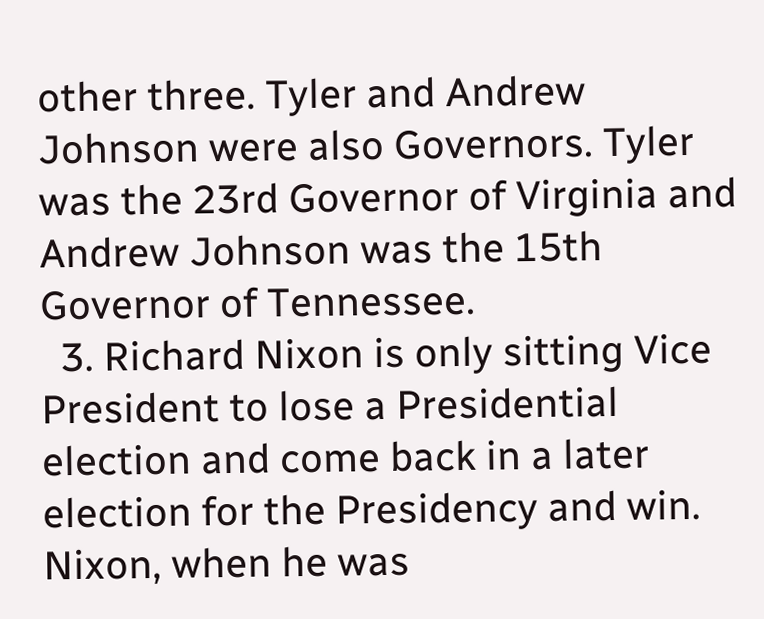other three. Tyler and Andrew Johnson were also Governors. Tyler was the 23rd Governor of Virginia and Andrew Johnson was the 15th Governor of Tennessee.
  3. Richard Nixon is only sitting Vice President to lose a Presidential election and come back in a later election for the Presidency and win. Nixon, when he was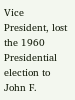Vice President, lost the 1960 Presidential election to John F.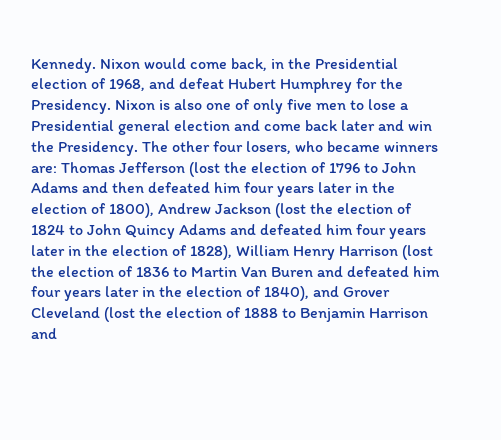Kennedy. Nixon would come back, in the Presidential election of 1968, and defeat Hubert Humphrey for the Presidency. Nixon is also one of only five men to lose a Presidential general election and come back later and win the Presidency. The other four losers, who became winners are: Thomas Jefferson (lost the election of 1796 to John Adams and then defeated him four years later in the election of 1800), Andrew Jackson (lost the election of 1824 to John Quincy Adams and defeated him four years later in the election of 1828), William Henry Harrison (lost the election of 1836 to Martin Van Buren and defeated him four years later in the election of 1840), and Grover Cleveland (lost the election of 1888 to Benjamin Harrison and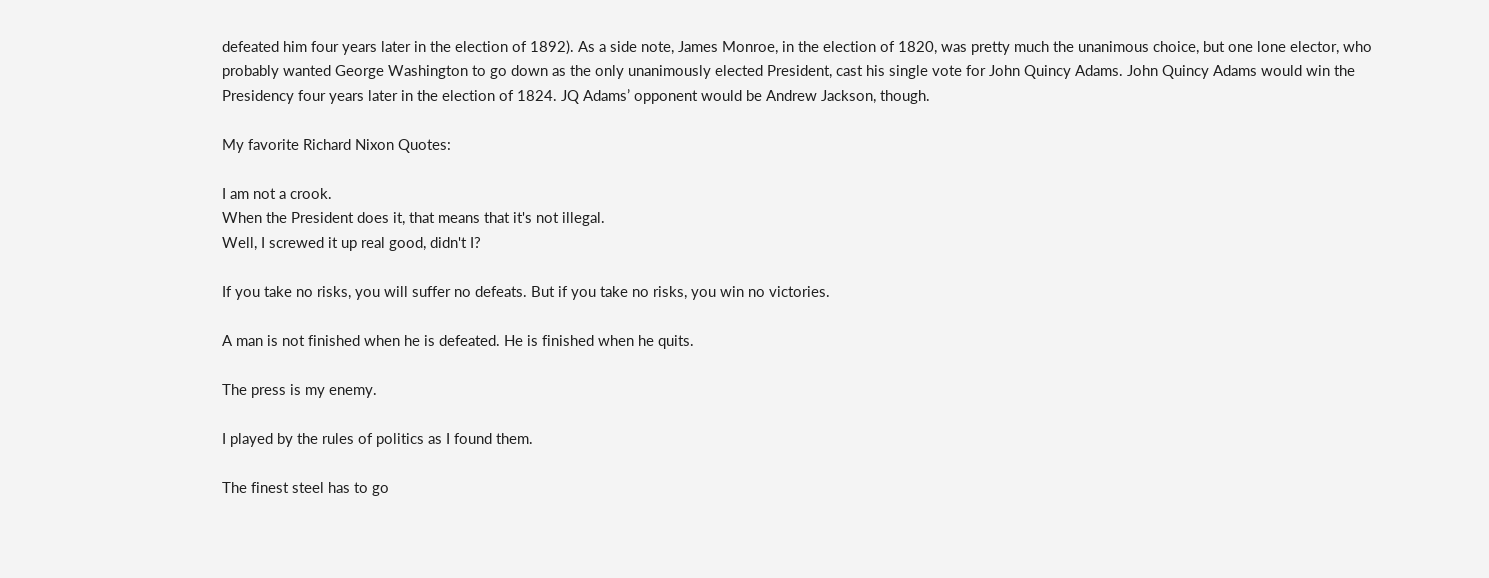defeated him four years later in the election of 1892). As a side note, James Monroe, in the election of 1820, was pretty much the unanimous choice, but one lone elector, who probably wanted George Washington to go down as the only unanimously elected President, cast his single vote for John Quincy Adams. John Quincy Adams would win the Presidency four years later in the election of 1824. JQ Adams’ opponent would be Andrew Jackson, though.

My favorite Richard Nixon Quotes:

I am not a crook.
When the President does it, that means that it's not illegal.
Well, I screwed it up real good, didn't I?

If you take no risks, you will suffer no defeats. But if you take no risks, you win no victories.

A man is not finished when he is defeated. He is finished when he quits.

The press is my enemy.

I played by the rules of politics as I found them.

The finest steel has to go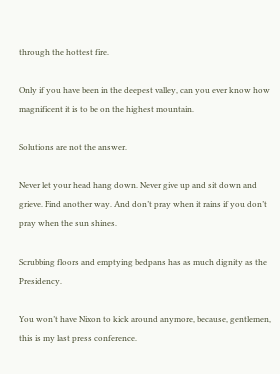through the hottest fire.

Only if you have been in the deepest valley, can you ever know how magnificent it is to be on the highest mountain.

Solutions are not the answer.

Never let your head hang down. Never give up and sit down and grieve. Find another way. And don’t pray when it rains if you don’t pray when the sun shines.

Scrubbing floors and emptying bedpans has as much dignity as the Presidency.

You won’t have Nixon to kick around anymore, because, gentlemen, this is my last press conference.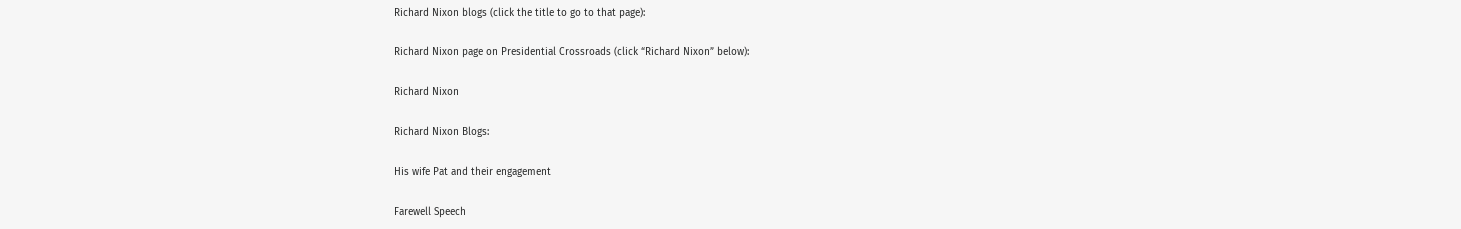Richard Nixon blogs (click the title to go to that page):

Richard Nixon page on Presidential Crossroads (click “Richard Nixon” below):

Richard Nixon

Richard Nixon Blogs:

His wife Pat and their engagement

Farewell Speech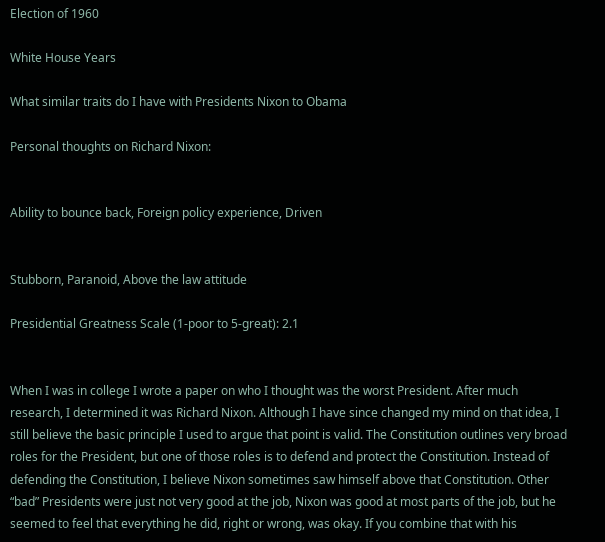Election of 1960

White House Years

What similar traits do I have with Presidents Nixon to Obama

Personal thoughts on Richard Nixon:


Ability to bounce back, Foreign policy experience, Driven


Stubborn, Paranoid, Above the law attitude

Presidential Greatness Scale (1-poor to 5-great): 2.1


When I was in college I wrote a paper on who I thought was the worst President. After much research, I determined it was Richard Nixon. Although I have since changed my mind on that idea, I still believe the basic principle I used to argue that point is valid. The Constitution outlines very broad roles for the President, but one of those roles is to defend and protect the Constitution. Instead of defending the Constitution, I believe Nixon sometimes saw himself above that Constitution. Other “bad” Presidents were just not very good at the job, Nixon was good at most parts of the job, but he seemed to feel that everything he did, right or wrong, was okay. If you combine that with his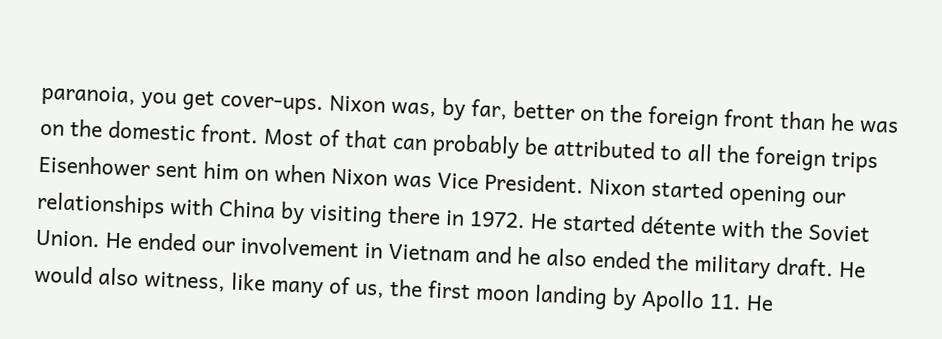paranoia, you get cover-ups. Nixon was, by far, better on the foreign front than he was on the domestic front. Most of that can probably be attributed to all the foreign trips Eisenhower sent him on when Nixon was Vice President. Nixon started opening our relationships with China by visiting there in 1972. He started détente with the Soviet Union. He ended our involvement in Vietnam and he also ended the military draft. He would also witness, like many of us, the first moon landing by Apollo 11. He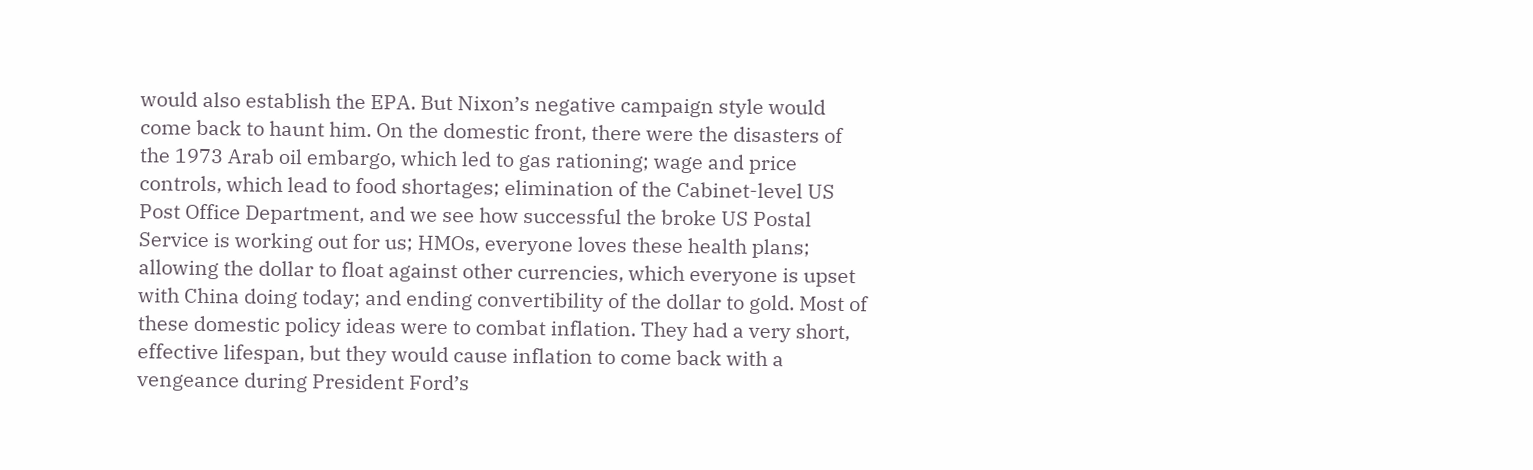would also establish the EPA. But Nixon’s negative campaign style would come back to haunt him. On the domestic front, there were the disasters of the 1973 Arab oil embargo, which led to gas rationing; wage and price controls, which lead to food shortages; elimination of the Cabinet-level US Post Office Department, and we see how successful the broke US Postal Service is working out for us; HMOs, everyone loves these health plans; allowing the dollar to float against other currencies, which everyone is upset with China doing today; and ending convertibility of the dollar to gold. Most of these domestic policy ideas were to combat inflation. They had a very short, effective lifespan, but they would cause inflation to come back with a vengeance during President Ford’s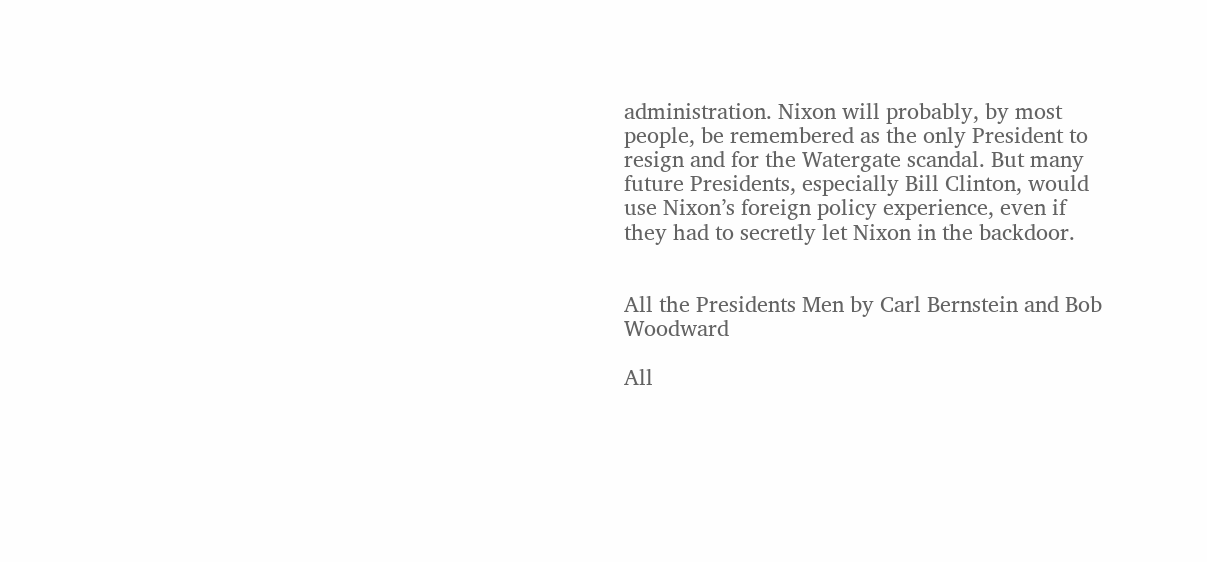administration. Nixon will probably, by most people, be remembered as the only President to resign and for the Watergate scandal. But many future Presidents, especially Bill Clinton, would use Nixon’s foreign policy experience, even if they had to secretly let Nixon in the backdoor.


All the Presidents Men by Carl Bernstein and Bob Woodward

All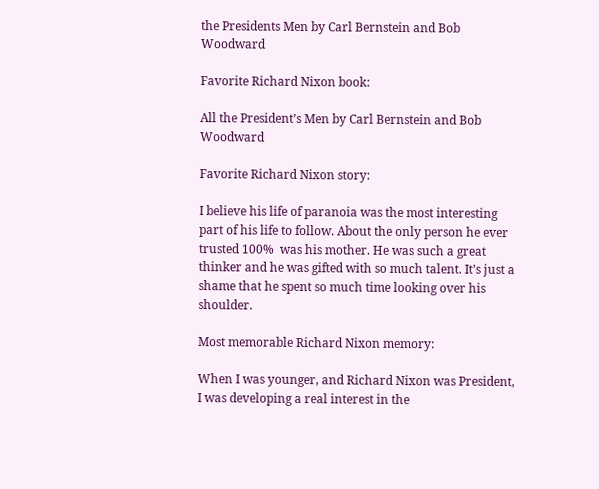the Presidents Men by Carl Bernstein and Bob Woodward

Favorite Richard Nixon book:

All the President’s Men by Carl Bernstein and Bob Woodward

Favorite Richard Nixon story:

I believe his life of paranoia was the most interesting part of his life to follow. About the only person he ever trusted 100%  was his mother. He was such a great thinker and he was gifted with so much talent. It’s just a shame that he spent so much time looking over his shoulder.

Most memorable Richard Nixon memory:

When I was younger, and Richard Nixon was President, I was developing a real interest in the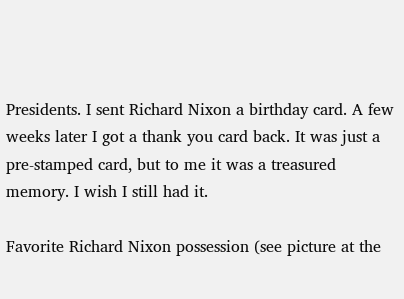Presidents. I sent Richard Nixon a birthday card. A few weeks later I got a thank you card back. It was just a pre-stamped card, but to me it was a treasured memory. I wish I still had it.

Favorite Richard Nixon possession (see picture at the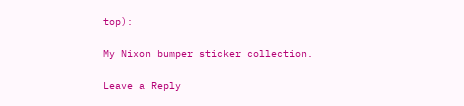top):

My Nixon bumper sticker collection.

Leave a Reply